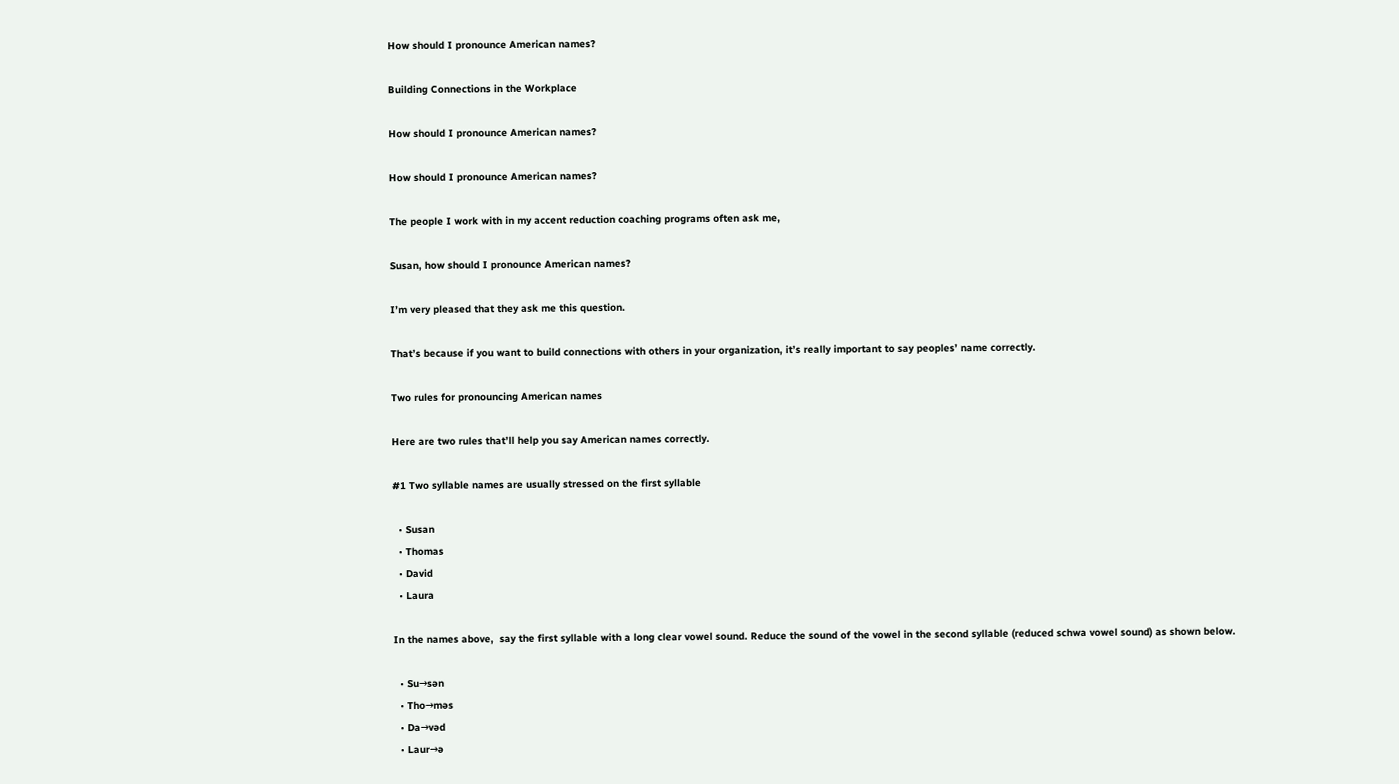How should I pronounce American names?

Building Connections in the Workplace

How should I pronounce American names?

How should I pronounce American names?

The people I work with in my accent reduction coaching programs often ask me,

Susan, how should I pronounce American names?

I’m very pleased that they ask me this question.

That’s because if you want to build connections with others in your organization, it’s really important to say peoples’ name correctly.

Two rules for pronouncing American names

Here are two rules that’ll help you say American names correctly.

#1 Two syllable names are usually stressed on the first syllable

  • Susan
  • Thomas
  • David
  • Laura

In the names above,  say the first syllable with a long clear vowel sound. Reduce the sound of the vowel in the second syllable (reduced schwa vowel sound) as shown below.

  • Su→sǝn
  • Tho→mǝs
  • Da→vǝd
  • Laur→ǝ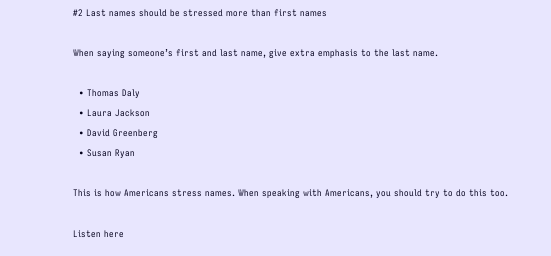#2 Last names should be stressed more than first names

When saying someone’s first and last name, give extra emphasis to the last name.

  • Thomas Daly
  • Laura Jackson
  • David Greenberg
  • Susan Ryan

This is how Americans stress names. When speaking with Americans, you should try to do this too.

Listen here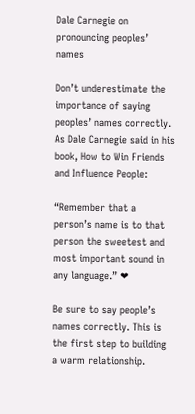Dale Carnegie on pronouncing peoples’ names

Don’t underestimate the importance of saying peoples’ names correctly. As Dale Carnegie said in his book, How to Win Friends and Influence People:

“Remember that a person’s name is to that person the sweetest and most important sound in any language.” ❤

Be sure to say people’s names correctly. This is the first step to building a warm relationship.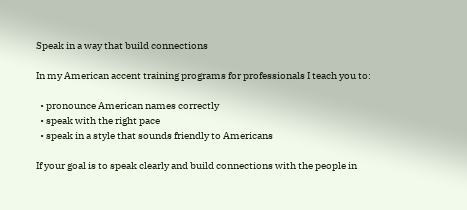Speak in a way that build connections

In my American accent training programs for professionals I teach you to:

  • pronounce American names correctly
  • speak with the right pace
  • speak in a style that sounds friendly to Americans

If your goal is to speak clearly and build connections with the people in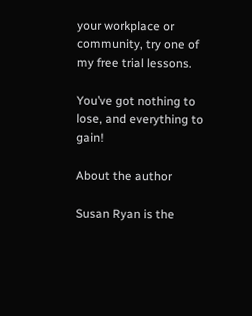your workplace or community, try one of my free trial lessons.

You’ve got nothing to lose, and everything to gain!

About the author

Susan Ryan is the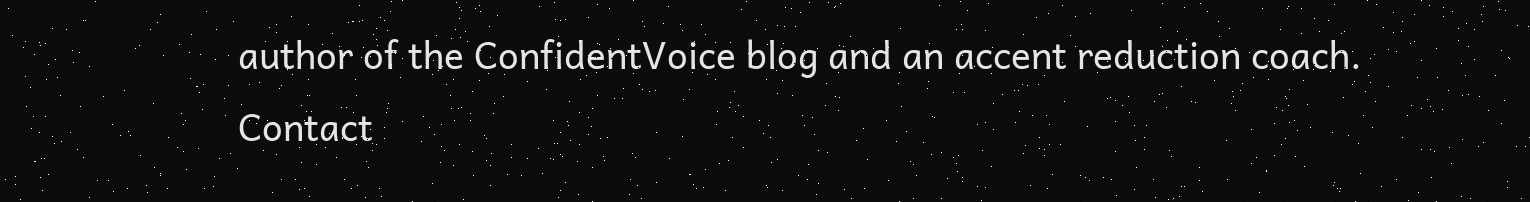author of the ConfidentVoice blog and an accent reduction coach. Contact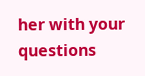her with your questions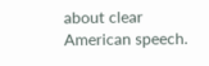about clear American speech.